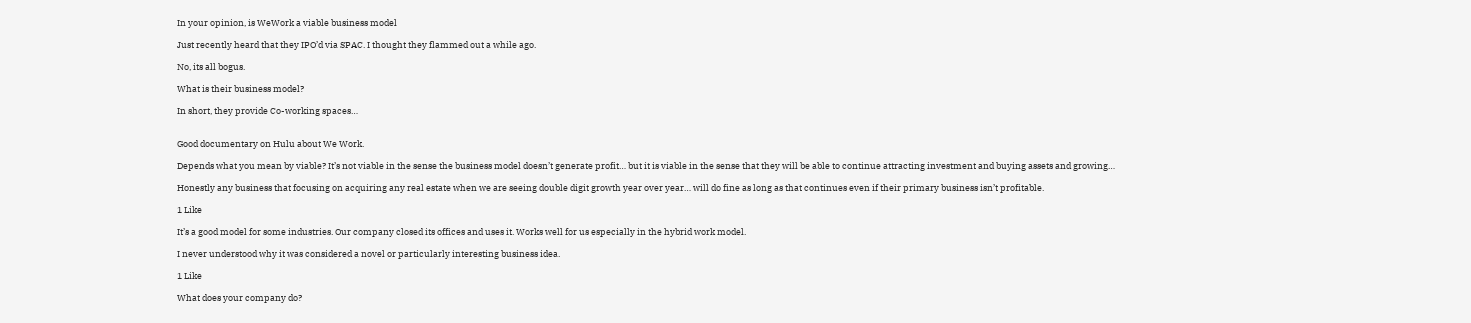In your opinion, is WeWork a viable business model

Just recently heard that they IPO’d via SPAC. I thought they flammed out a while ago.

No, its all bogus.

What is their business model?

In short, they provide Co-working spaces…


Good documentary on Hulu about We Work.

Depends what you mean by viable? It’s not viable in the sense the business model doesn’t generate profit… but it is viable in the sense that they will be able to continue attracting investment and buying assets and growing…

Honestly any business that focusing on acquiring any real estate when we are seeing double digit growth year over year… will do fine as long as that continues even if their primary business isn’t profitable.

1 Like

It’s a good model for some industries. Our company closed its offices and uses it. Works well for us especially in the hybrid work model.

I never understood why it was considered a novel or particularly interesting business idea.

1 Like

What does your company do?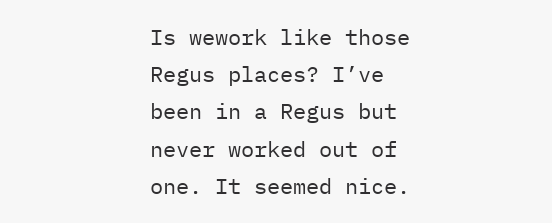Is wework like those Regus places? I’ve been in a Regus but never worked out of one. It seemed nice.